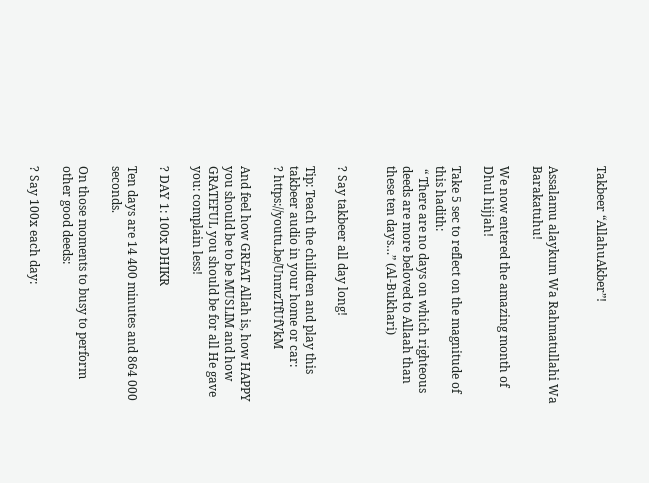Takbeer “AllahuAkber”!


Assalamu alaykum Wa Rahmatullahi Wa Barakatuhu!

We now entered the amazing month of Dhul hijjah!

Take 5 sec to reflect on the magnitude of this hadith:
 “ There are no days on which righteous deeds are more beloved to Allaah than these ten days…” (Al-Bukhari)


? Say takbeer all day long!

Tip: Teach the children and play this takbeer audio in your home or car:
? https://youtu.be/UnmzTfUfVkM

And feel how GREAT Allah is, how HAPPY you should be to be MUSLIM and how GRATEFUL you should be for all He gave you: complain less!

? DAY 1: 100x DHIKR

Ten days are 14 400 minutes and 864 000 seconds.

On those moments to busy to perform other good deeds:

? Say 100x each day: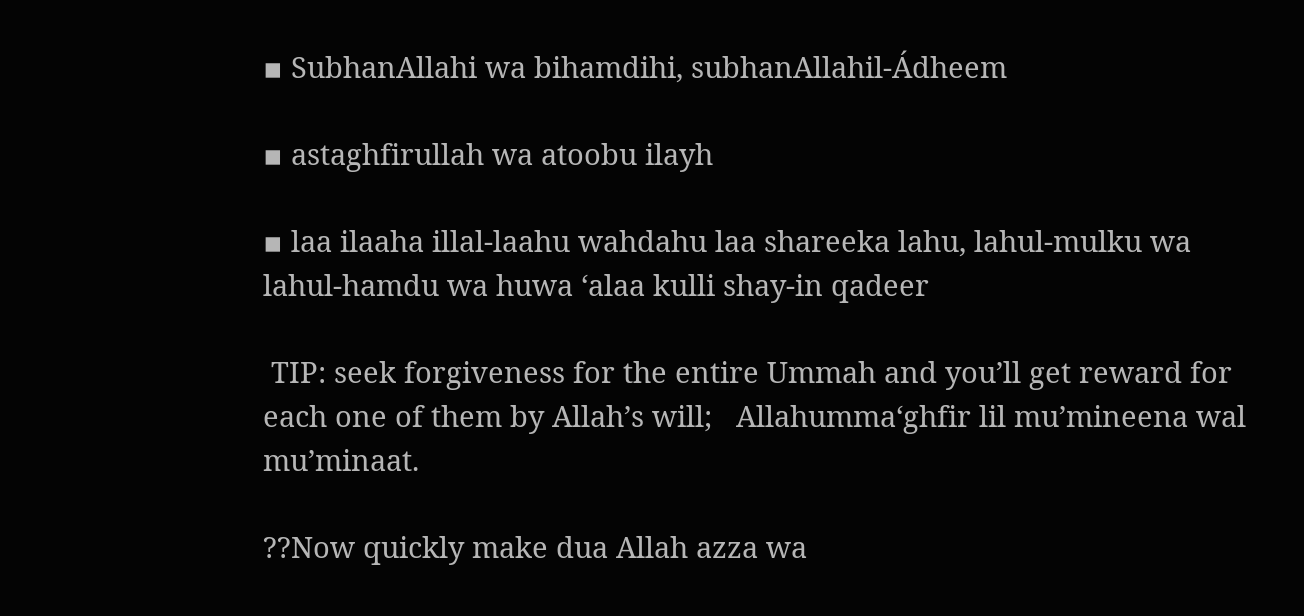▪ SubhanAllahi wa bihamdihi, subhanAllahil-Ádheem

▪ astaghfirullah wa atoobu ilayh

▪ laa ilaaha illal-laahu wahdahu laa shareeka lahu, lahul-mulku wa lahul-hamdu wa huwa ‘alaa kulli shay-in qadeer

 TIP: seek forgiveness for the entire Ummah and you’ll get reward for each one of them by Allah’s will;   Allahumma‘ghfir lil mu’mineena wal mu’minaat.

??Now quickly make dua Allah azza wa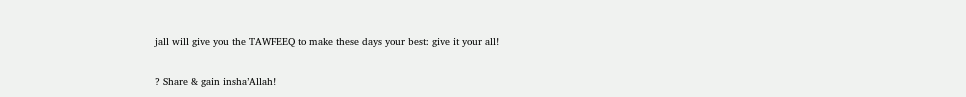jall will give you the TAWFEEQ to make these days your best: give it your all!

? Share & gain insha’Allah!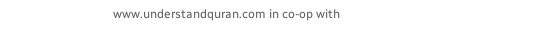www.understandquran.com in co-op with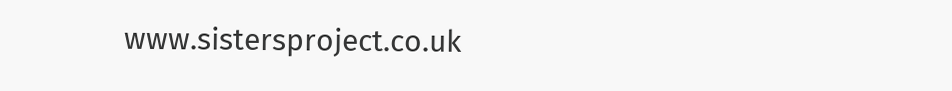www.sistersproject.co.uk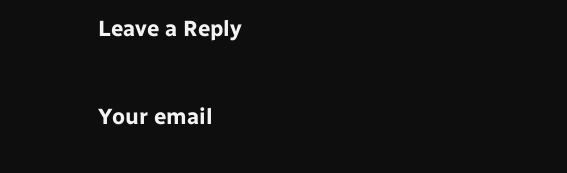Leave a Reply

Your email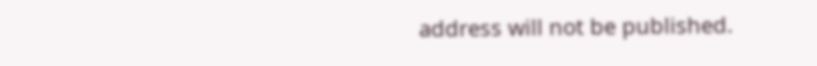address will not be published.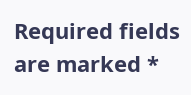Required fields are marked *